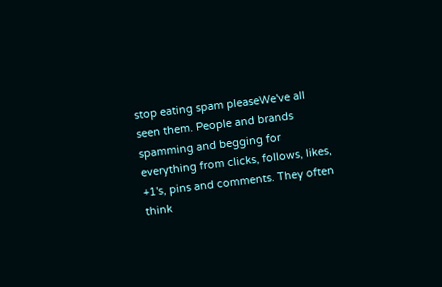stop eating spam pleaseWe've all seen them. People and brands spamming and begging for everything from clicks, follows, likes, +1's, pins and comments. They often think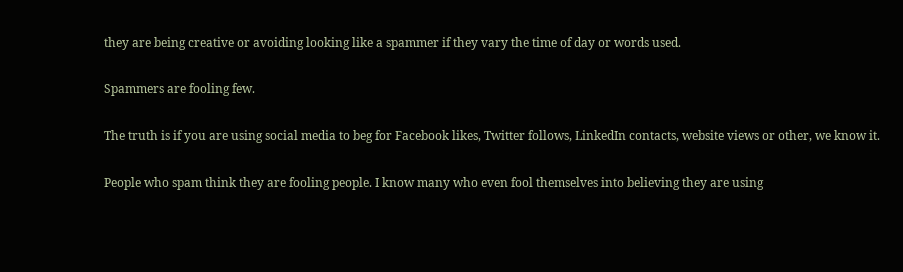they are being creative or avoiding looking like a spammer if they vary the time of day or words used.

Spammers are fooling few.

The truth is if you are using social media to beg for Facebook likes, Twitter follows, LinkedIn contacts, website views or other, we know it.

People who spam think they are fooling people. I know many who even fool themselves into believing they are using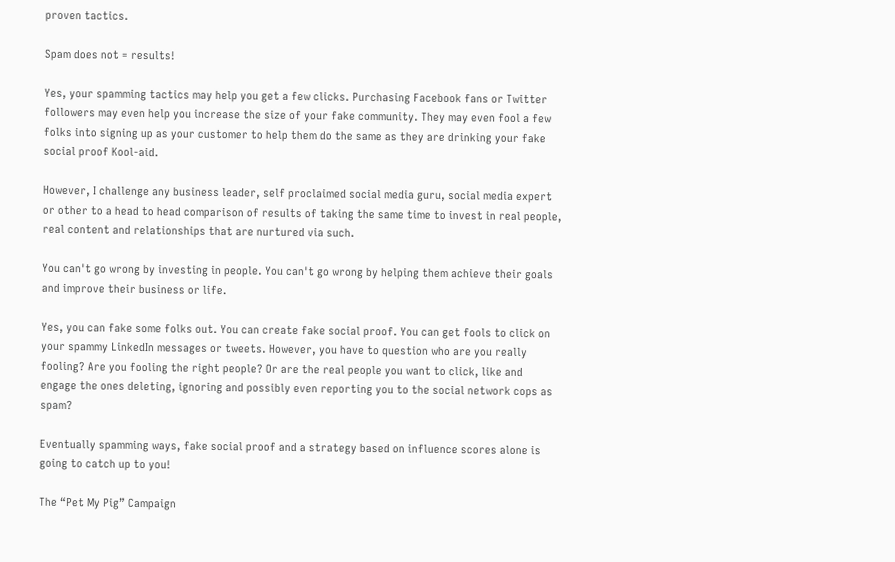proven tactics.

Spam does not = results!

Yes, your spamming tactics may help you get a few clicks. Purchasing Facebook fans or Twitter followers may even help you increase the size of your fake community. They may even fool a few folks into signing up as your customer to help them do the same as they are drinking your fake social proof Kool-aid.

However, I challenge any business leader, self proclaimed social media guru, social media expert or other to a head to head comparison of results of taking the same time to invest in real people, real content and relationships that are nurtured via such.

You can't go wrong by investing in people. You can't go wrong by helping them achieve their goals and improve their business or life.

Yes, you can fake some folks out. You can create fake social proof. You can get fools to click on your spammy LinkedIn messages or tweets. However, you have to question who are you really fooling? Are you fooling the right people? Or are the real people you want to click, like and engage the ones deleting, ignoring and possibly even reporting you to the social network cops as spam?

Eventually spamming ways, fake social proof and a strategy based on influence scores alone is going to catch up to you!

The “Pet My Pig” Campaign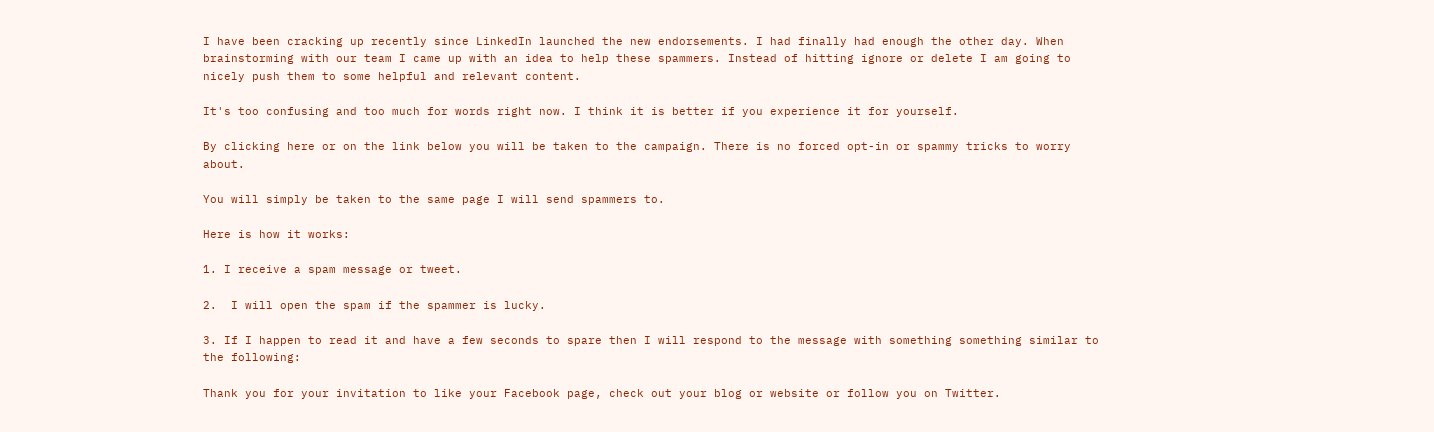I have been cracking up recently since LinkedIn launched the new endorsements. I had finally had enough the other day. When brainstorming with our team I came up with an idea to help these spammers. Instead of hitting ignore or delete I am going to nicely push them to some helpful and relevant content.

It's too confusing and too much for words right now. I think it is better if you experience it for yourself.

By clicking here or on the link below you will be taken to the campaign. There is no forced opt-in or spammy tricks to worry about.

You will simply be taken to the same page I will send spammers to.

Here is how it works:

1. I receive a spam message or tweet.

2.  I will open the spam if the spammer is lucky.

3. If I happen to read it and have a few seconds to spare then I will respond to the message with something something similar to the following:

Thank you for your invitation to like your Facebook page, check out your blog or website or follow you on Twitter.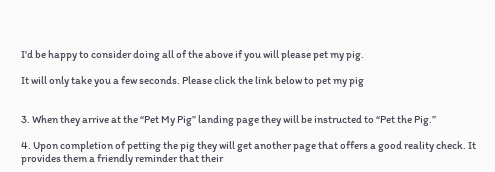I'd be happy to consider doing all of the above if you will please pet my pig.

It will only take you a few seconds. Please click the link below to pet my pig


3. When they arrive at the “Pet My Pig” landing page they will be instructed to “Pet the Pig.”

4. Upon completion of petting the pig they will get another page that offers a good reality check. It provides them a friendly reminder that their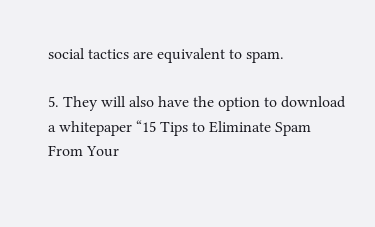social tactics are equivalent to spam.

5. They will also have the option to download a whitepaper “15 Tips to Eliminate Spam From Your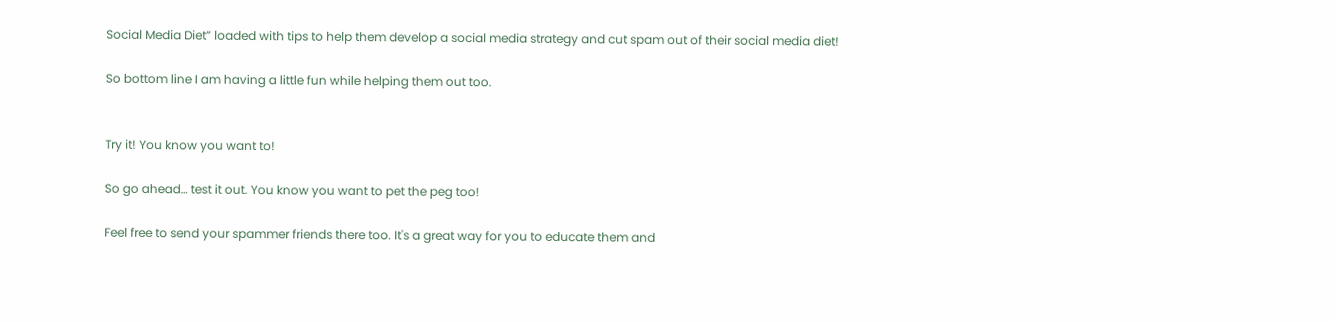Social Media Diet” loaded with tips to help them develop a social media strategy and cut spam out of their social media diet!

So bottom line I am having a little fun while helping them out too.


Try it! You know you want to!

So go ahead… test it out. You know you want to pet the peg too!

Feel free to send your spammer friends there too. It's a great way for you to educate them and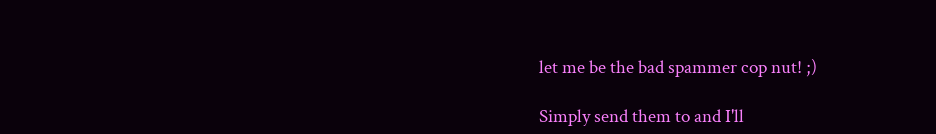let me be the bad spammer cop nut! ;)

Simply send them to and I'll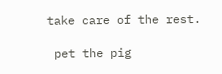take care of the rest.

 pet the pig